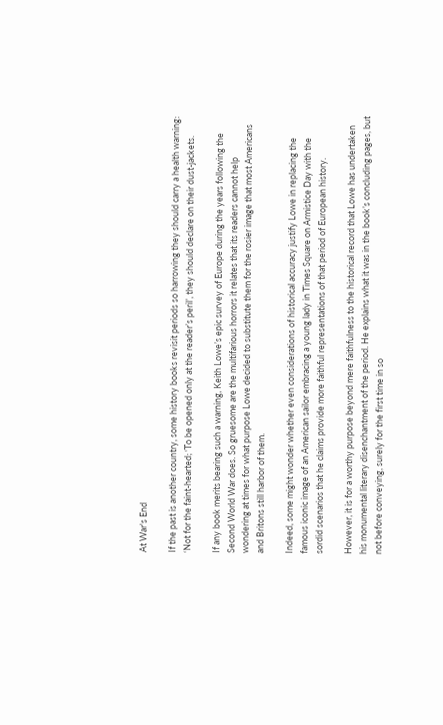At War's End

If the past is another country, some history books revisit periods so harrowing they should carry a health warning: ‘Not for the faint-hearted; ‘To be opened only at the reader’s peril’, they should declare on their dust-jackets.

If any book merits bearing such a warning, Keith Lowe’s epic survey of Europe during the years following the Second World War does. So gruesome are the multifarious horrors it relates that its readers cannot help wondering at times for what purpose Lowe decided to substitute them for the rosier image that most Americans and Britons still harbor of them.

Indeed, some might wonder whether even considerations of historical accuracy justify Lowe in replacing the famous iconic image of an American sailor embracing a young lady in Times Square on Armistice Day with the sordid scenarios that he claims provide more faithful representations of that period of European history.

However, it is for a worthy purpose beyond mere faithfulness to the historical record that Lowe has undertaken his monumental literary disenchantment of the period. He explains what it was in the book’s concluding pages, but not before conveying, surely for the first time in so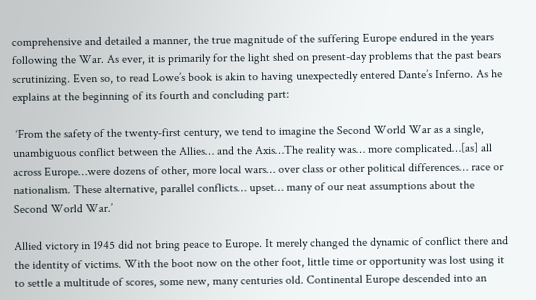comprehensive and detailed a manner, the true magnitude of the suffering Europe endured in the years following the War. As ever, it is primarily for the light shed on present-day problems that the past bears scrutinizing. Even so, to read Lowe’s book is akin to having unexpectedly entered Dante’s Inferno. As he explains at the beginning of its fourth and concluding part:

 ‘From the safety of the twenty-first century, we tend to imagine the Second World War as a single, unambiguous conflict between the Allies… and the Axis…The reality was… more complicated…[as] all across Europe…were dozens of other, more local wars… over class or other political differences… race or nationalism. These alternative, parallel conflicts… upset… many of our neat assumptions about the Second World War.’

Allied victory in 1945 did not bring peace to Europe. It merely changed the dynamic of conflict there and the identity of victims. With the boot now on the other foot, little time or opportunity was lost using it to settle a multitude of scores, some new, many centuries old. Continental Europe descended into an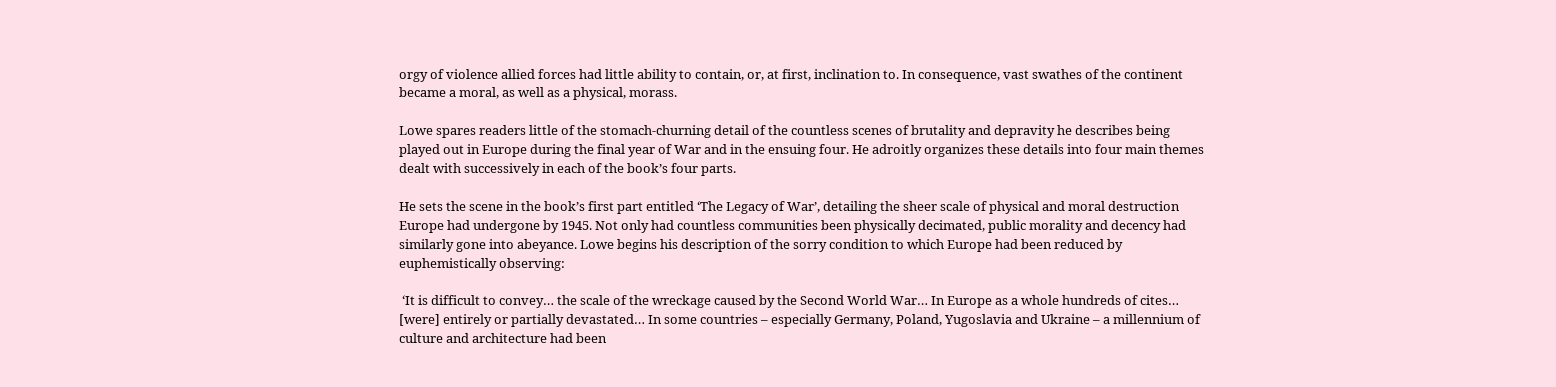orgy of violence allied forces had little ability to contain, or, at first, inclination to. In consequence, vast swathes of the continent became a moral, as well as a physical, morass.

Lowe spares readers little of the stomach-churning detail of the countless scenes of brutality and depravity he describes being played out in Europe during the final year of War and in the ensuing four. He adroitly organizes these details into four main themes dealt with successively in each of the book’s four parts.

He sets the scene in the book’s first part entitled ‘The Legacy of War’, detailing the sheer scale of physical and moral destruction Europe had undergone by 1945. Not only had countless communities been physically decimated, public morality and decency had similarly gone into abeyance. Lowe begins his description of the sorry condition to which Europe had been reduced by euphemistically observing:

 ‘It is difficult to convey… the scale of the wreckage caused by the Second World War… In Europe as a whole hundreds of cites… [were] entirely or partially devastated… In some countries – especially Germany, Poland, Yugoslavia and Ukraine – a millennium of culture and architecture had been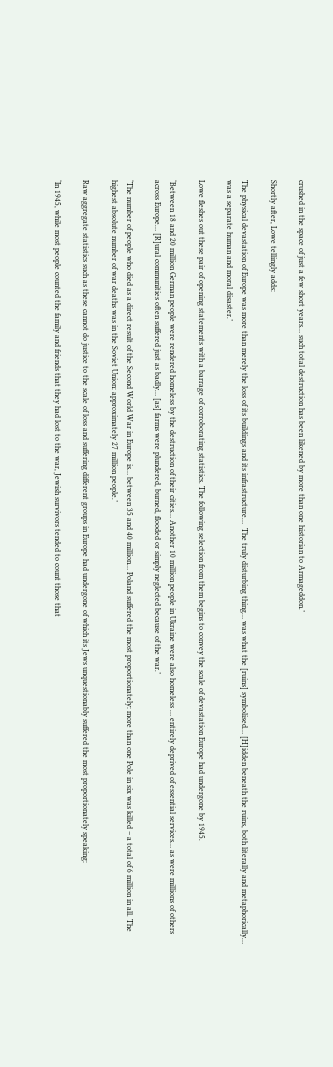crushed in the space of just a few short years… such total destruction has been likened by more than one historian to Armageddon.’

Shortly after, Lowe tellingly adds:

The physical devastation of Europe was more than merely the loss of its buildings and its infrastructure…  The truly disturbing thing… was what the [ruins] symbolised… [H]idden beneath the ruins, both literally and metaphorically… was a separate human and moral disaster.’

Lowe fleshes out these pair of opening statements with a barrage of corroborating statistics. The following selection from them begins to convey the scale of devastation Europe had undergone by 1945.

‘Between 18 and 20 million German people were rendered homeless by the destruction of their cities… Another 10 million people in Ukraine were also homeless … entirely deprived of essential services… as were millions of others across Europe… [R]ural communities often suffered just as badly… [as] farms were plundered, burned, flooded or simply neglected because of the war.’

‘The number of people who died as a direct result of the Second World War in Europe is… between 35 and 40 million… Poland suffered the most proportionately: more than one Pole in six was killed – a total of 6 million in all. The highest absolute number of war deaths was in the Soviet Union: approximately 27 million people.’

Raw aggregate statistics such as these cannot do justice to the scale of loss and suffering different groups in Europe had undergone of which its Jews unquestionably suffered the most proportionately speaking:

‘In 1945, while most people counted the family and friends that they had lost to the war, Jewish survivors tended to count those that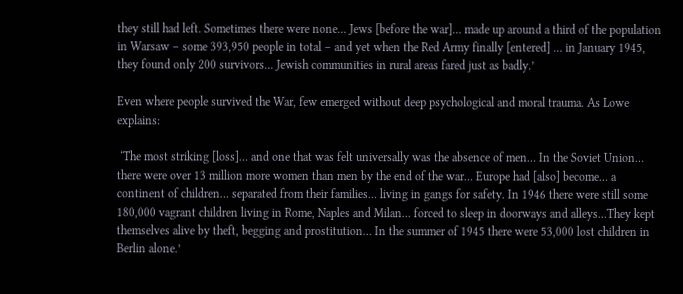they still had left. Sometimes there were none… Jews [before the war]… made up around a third of the population in Warsaw – some 393,950 people in total – and yet when the Red Army finally [entered] … in January 1945, they found only 200 survivors… Jewish communities in rural areas fared just as badly.’

Even where people survived the War, few emerged without deep psychological and moral trauma. As Lowe explains:

 ‘The most striking [loss]… and one that was felt universally was the absence of men… In the Soviet Union… there were over 13 million more women than men by the end of the war… Europe had [also] become… a continent of children… separated from their families… living in gangs for safety. In 1946 there were still some 180,000 vagrant children living in Rome, Naples and Milan… forced to sleep in doorways and alleys…They kept themselves alive by theft, begging and prostitution… In the summer of 1945 there were 53,000 lost children in Berlin alone.’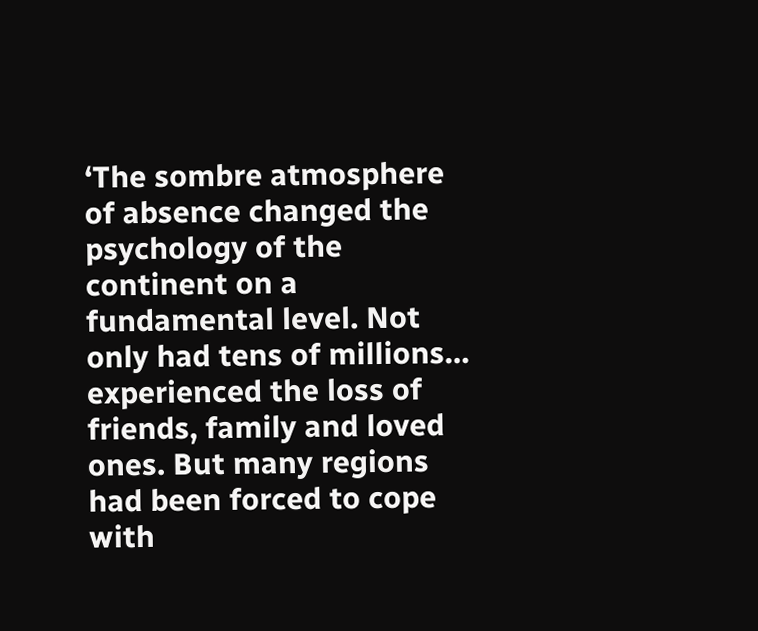‘The sombre atmosphere of absence changed the psychology of the continent on a fundamental level. Not only had tens of millions… experienced the loss of friends, family and loved ones. But many regions had been forced to cope with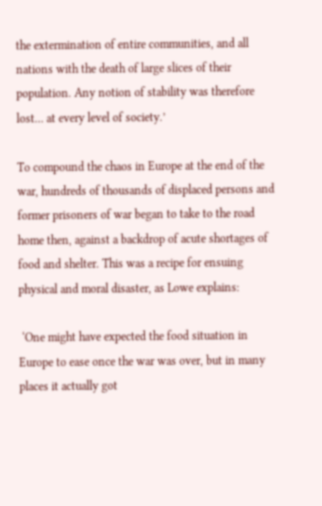the extermination of entire communities, and all nations with the death of large slices of their population. Any notion of stability was therefore lost… at every level of society.’

To compound the chaos in Europe at the end of the war, hundreds of thousands of displaced persons and former prisoners of war began to take to the road home then, against a backdrop of acute shortages of food and shelter. This was a recipe for ensuing physical and moral disaster, as Lowe explains:

 ‘One might have expected the food situation in Europe to ease once the war was over, but in many places it actually got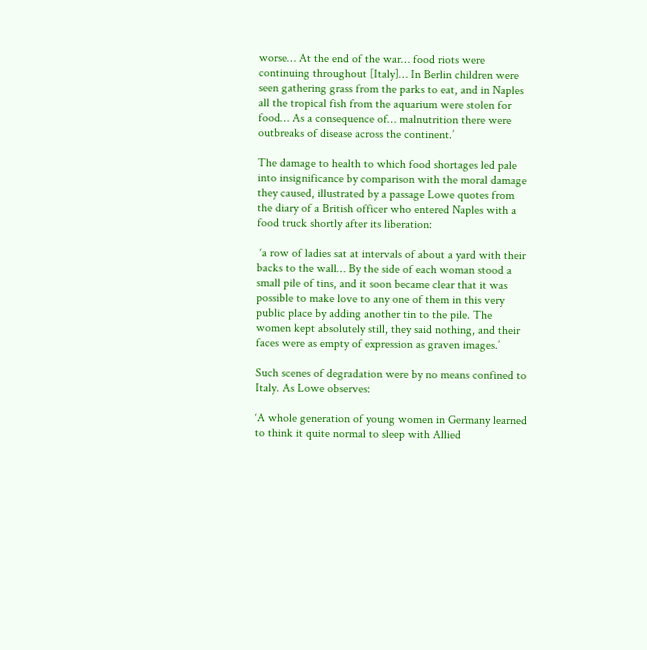worse… At the end of the war… food riots were continuing throughout [Italy]… In Berlin children were seen gathering grass from the parks to eat, and in Naples all the tropical fish from the aquarium were stolen for food… As a consequence of… malnutrition there were outbreaks of disease across the continent.’

The damage to health to which food shortages led pale into insignificance by comparison with the moral damage they caused, illustrated by a passage Lowe quotes from the diary of a British officer who entered Naples with a food truck shortly after its liberation:

 ‘a row of ladies sat at intervals of about a yard with their backs to the wall… By the side of each woman stood a small pile of tins, and it soon became clear that it was possible to make love to any one of them in this very public place by adding another tin to the pile. The women kept absolutely still, they said nothing, and their faces were as empty of expression as graven images.’

Such scenes of degradation were by no means confined to Italy. As Lowe observes:

‘A whole generation of young women in Germany learned to think it quite normal to sleep with Allied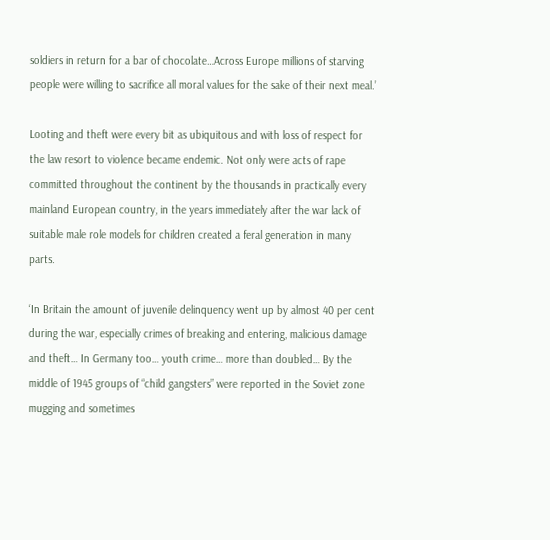soldiers in return for a bar of chocolate…Across Europe millions of starving people were willing to sacrifice all moral values for the sake of their next meal.’

Looting and theft were every bit as ubiquitous and with loss of respect for the law resort to violence became endemic. Not only were acts of rape committed throughout the continent by the thousands in practically every mainland European country, in the years immediately after the war lack of suitable male role models for children created a feral generation in many parts.

‘In Britain the amount of juvenile delinquency went up by almost 40 per cent during the war, especially crimes of breaking and entering, malicious damage and theft… In Germany too… youth crime… more than doubled… By the middle of 1945 groups of “child gangsters” were reported in the Soviet zone mugging and sometimes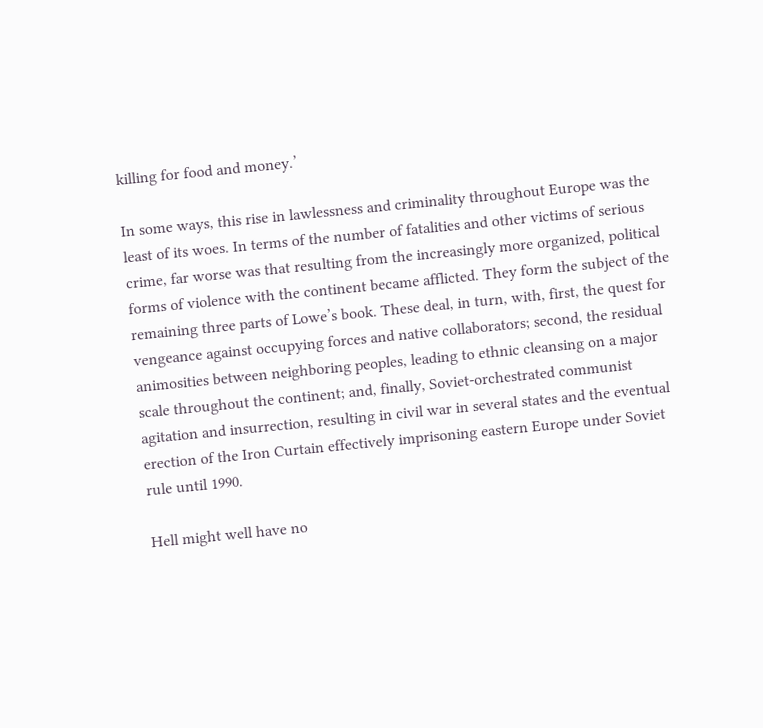killing for food and money.’

In some ways, this rise in lawlessness and criminality throughout Europe was the least of its woes. In terms of the number of fatalities and other victims of serious crime, far worse was that resulting from the increasingly more organized, political forms of violence with the continent became afflicted. They form the subject of the remaining three parts of Lowe’s book. These deal, in turn, with, first, the quest for vengeance against occupying forces and native collaborators; second, the residual animosities between neighboring peoples, leading to ethnic cleansing on a major scale throughout the continent; and, finally, Soviet-orchestrated communist agitation and insurrection, resulting in civil war in several states and the eventual erection of the Iron Curtain effectively imprisoning eastern Europe under Soviet rule until 1990.

Hell might well have no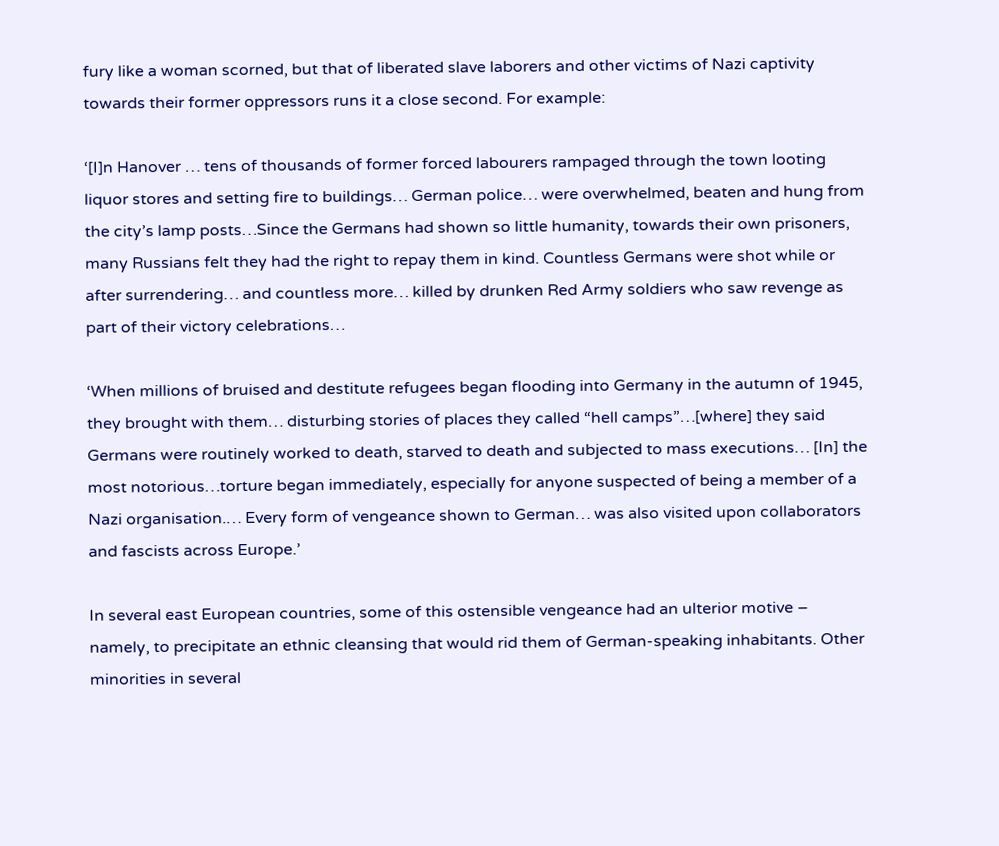fury like a woman scorned, but that of liberated slave laborers and other victims of Nazi captivity towards their former oppressors runs it a close second. For example:

‘[I]n Hanover … tens of thousands of former forced labourers rampaged through the town looting liquor stores and setting fire to buildings… German police… were overwhelmed, beaten and hung from the city’s lamp posts…Since the Germans had shown so little humanity, towards their own prisoners, many Russians felt they had the right to repay them in kind. Countless Germans were shot while or after surrendering… and countless more… killed by drunken Red Army soldiers who saw revenge as part of their victory celebrations…

‘When millions of bruised and destitute refugees began flooding into Germany in the autumn of 1945, they brought with them… disturbing stories of places they called “hell camps”…[where] they said Germans were routinely worked to death, starved to death and subjected to mass executions… [In] the most notorious…torture began immediately, especially for anyone suspected of being a member of a Nazi organisation.… Every form of vengeance shown to German… was also visited upon collaborators and fascists across Europe.’

In several east European countries, some of this ostensible vengeance had an ulterior motive – namely, to precipitate an ethnic cleansing that would rid them of German-speaking inhabitants. Other minorities in several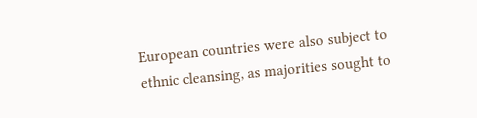European countries were also subject to ethnic cleansing, as majorities sought to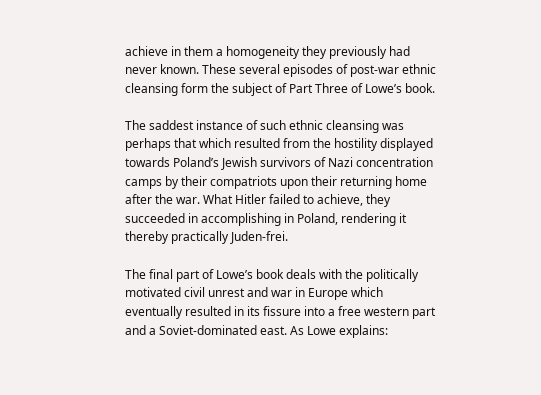achieve in them a homogeneity they previously had never known. These several episodes of post-war ethnic cleansing form the subject of Part Three of Lowe’s book.

The saddest instance of such ethnic cleansing was perhaps that which resulted from the hostility displayed towards Poland’s Jewish survivors of Nazi concentration camps by their compatriots upon their returning home after the war. What Hitler failed to achieve, they succeeded in accomplishing in Poland, rendering it thereby practically Juden-frei.

The final part of Lowe’s book deals with the politically motivated civil unrest and war in Europe which eventually resulted in its fissure into a free western part and a Soviet-dominated east. As Lowe explains: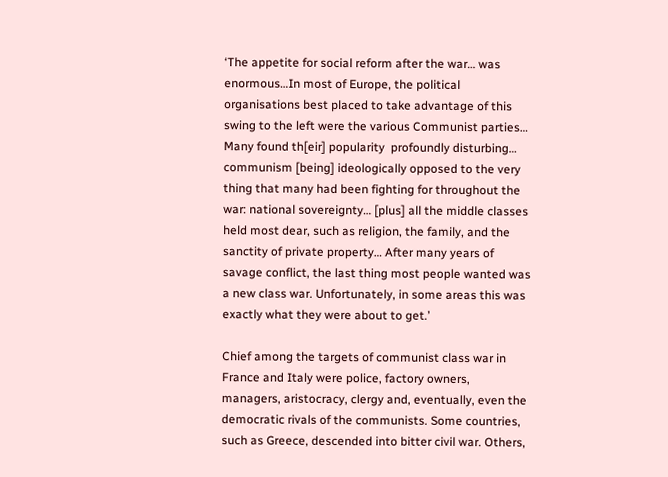‘The appetite for social reform after the war… was enormous…In most of Europe, the political organisations best placed to take advantage of this swing to the left were the various Communist parties… Many found th[eir] popularity  profoundly disturbing…  communism [being] ideologically opposed to the very thing that many had been fighting for throughout the war: national sovereignty… [plus] all the middle classes held most dear, such as religion, the family, and the sanctity of private property… After many years of savage conflict, the last thing most people wanted was a new class war. Unfortunately, in some areas this was exactly what they were about to get.’

Chief among the targets of communist class war in France and Italy were police, factory owners, managers, aristocracy, clergy and, eventually, even the democratic rivals of the communists. Some countries, such as Greece, descended into bitter civil war. Others,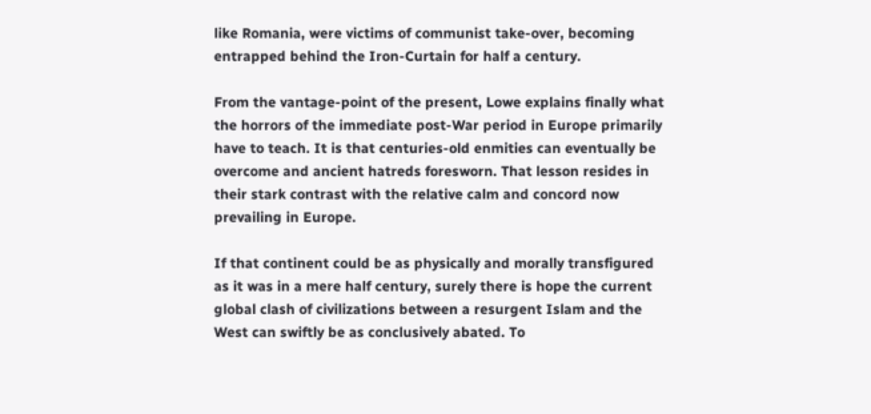like Romania, were victims of communist take-over, becoming entrapped behind the Iron-Curtain for half a century.

From the vantage-point of the present, Lowe explains finally what the horrors of the immediate post-War period in Europe primarily have to teach. It is that centuries-old enmities can eventually be overcome and ancient hatreds foresworn. That lesson resides in their stark contrast with the relative calm and concord now prevailing in Europe.

If that continent could be as physically and morally transfigured as it was in a mere half century, surely there is hope the current global clash of civilizations between a resurgent Islam and the West can swiftly be as conclusively abated. To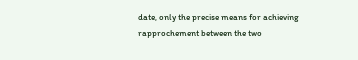date, only the precise means for achieving rapprochement between the two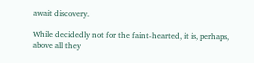await discovery.

While decidedly not for the faint-hearted, it is, perhaps, above all they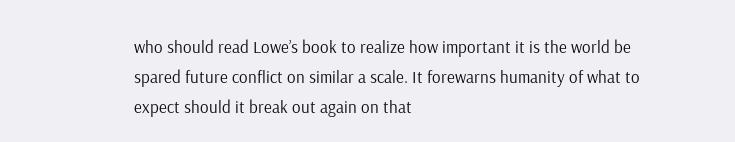who should read Lowe’s book to realize how important it is the world be spared future conflict on similar a scale. It forewarns humanity of what to expect should it break out again on that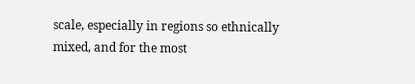scale, especially in regions so ethnically mixed, and for the most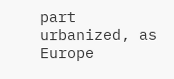part urbanized, as Europe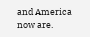and America now are.